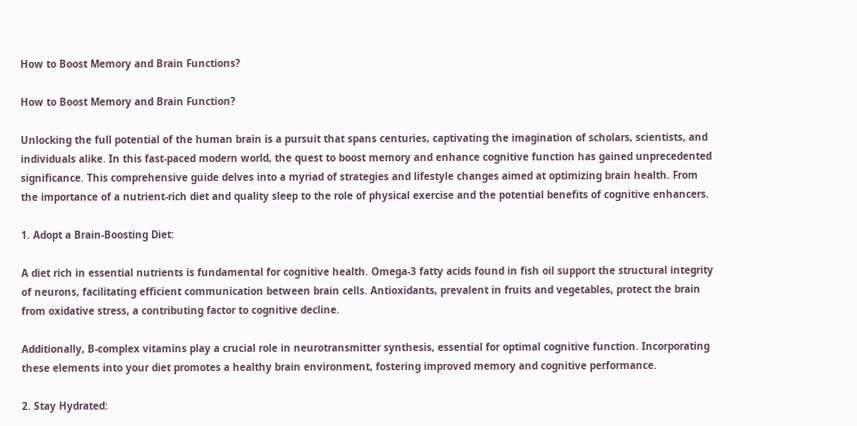How to Boost Memory and Brain Functions?

How to Boost Memory and Brain Function?

Unlocking the full potential of the human brain is a pursuit that spans centuries, captivating the imagination of scholars, scientists, and individuals alike. In this fast-paced modern world, the quest to boost memory and enhance cognitive function has gained unprecedented significance. This comprehensive guide delves into a myriad of strategies and lifestyle changes aimed at optimizing brain health. From the importance of a nutrient-rich diet and quality sleep to the role of physical exercise and the potential benefits of cognitive enhancers.

1. Adopt a Brain-Boosting Diet:

A diet rich in essential nutrients is fundamental for cognitive health. Omega-3 fatty acids found in fish oil support the structural integrity of neurons, facilitating efficient communication between brain cells. Antioxidants, prevalent in fruits and vegetables, protect the brain from oxidative stress, a contributing factor to cognitive decline.

Additionally, B-complex vitamins play a crucial role in neurotransmitter synthesis, essential for optimal cognitive function. Incorporating these elements into your diet promotes a healthy brain environment, fostering improved memory and cognitive performance.

2. Stay Hydrated: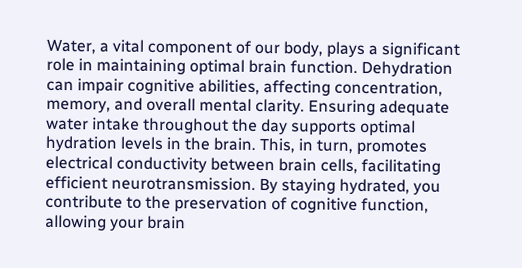Water, a vital component of our body, plays a significant role in maintaining optimal brain function. Dehydration can impair cognitive abilities, affecting concentration, memory, and overall mental clarity. Ensuring adequate water intake throughout the day supports optimal hydration levels in the brain. This, in turn, promotes electrical conductivity between brain cells, facilitating efficient neurotransmission. By staying hydrated, you contribute to the preservation of cognitive function, allowing your brain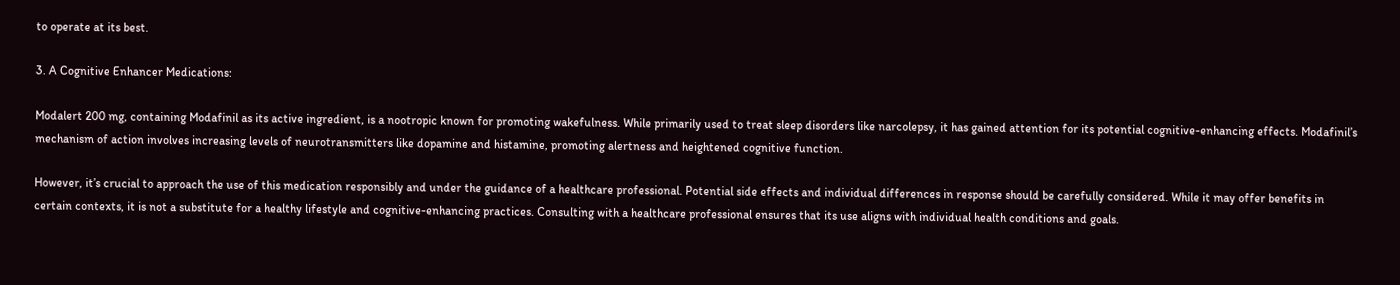to operate at its best.

3. A Cognitive Enhancer Medications:

Modalert 200 mg, containing Modafinil as its active ingredient, is a nootropic known for promoting wakefulness. While primarily used to treat sleep disorders like narcolepsy, it has gained attention for its potential cognitive-enhancing effects. Modafinil’s mechanism of action involves increasing levels of neurotransmitters like dopamine and histamine, promoting alertness and heightened cognitive function.

However, it’s crucial to approach the use of this medication responsibly and under the guidance of a healthcare professional. Potential side effects and individual differences in response should be carefully considered. While it may offer benefits in certain contexts, it is not a substitute for a healthy lifestyle and cognitive-enhancing practices. Consulting with a healthcare professional ensures that its use aligns with individual health conditions and goals.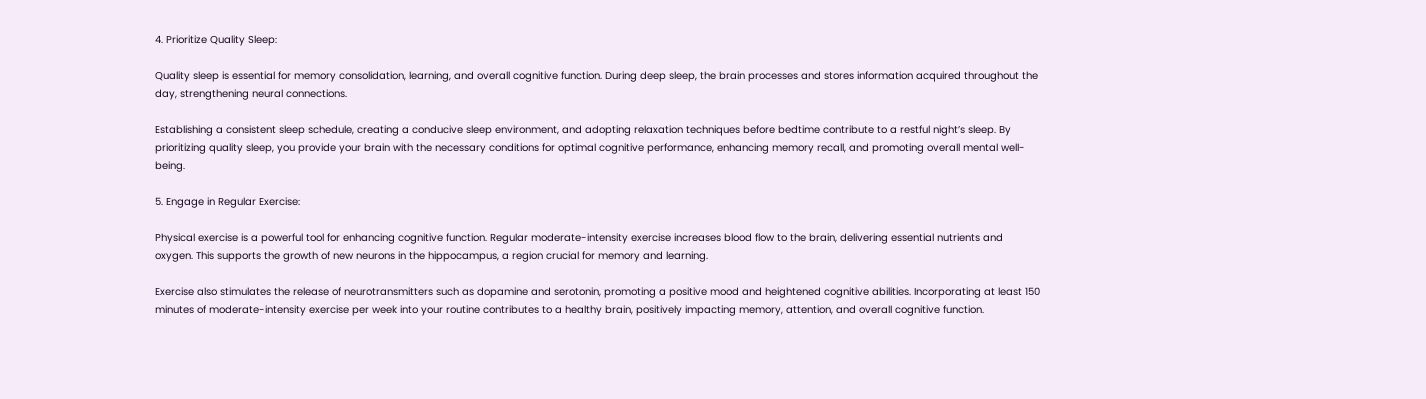4. Prioritize Quality Sleep:

Quality sleep is essential for memory consolidation, learning, and overall cognitive function. During deep sleep, the brain processes and stores information acquired throughout the day, strengthening neural connections.

Establishing a consistent sleep schedule, creating a conducive sleep environment, and adopting relaxation techniques before bedtime contribute to a restful night’s sleep. By prioritizing quality sleep, you provide your brain with the necessary conditions for optimal cognitive performance, enhancing memory recall, and promoting overall mental well-being.

5. Engage in Regular Exercise:

Physical exercise is a powerful tool for enhancing cognitive function. Regular moderate-intensity exercise increases blood flow to the brain, delivering essential nutrients and oxygen. This supports the growth of new neurons in the hippocampus, a region crucial for memory and learning.

Exercise also stimulates the release of neurotransmitters such as dopamine and serotonin, promoting a positive mood and heightened cognitive abilities. Incorporating at least 150 minutes of moderate-intensity exercise per week into your routine contributes to a healthy brain, positively impacting memory, attention, and overall cognitive function.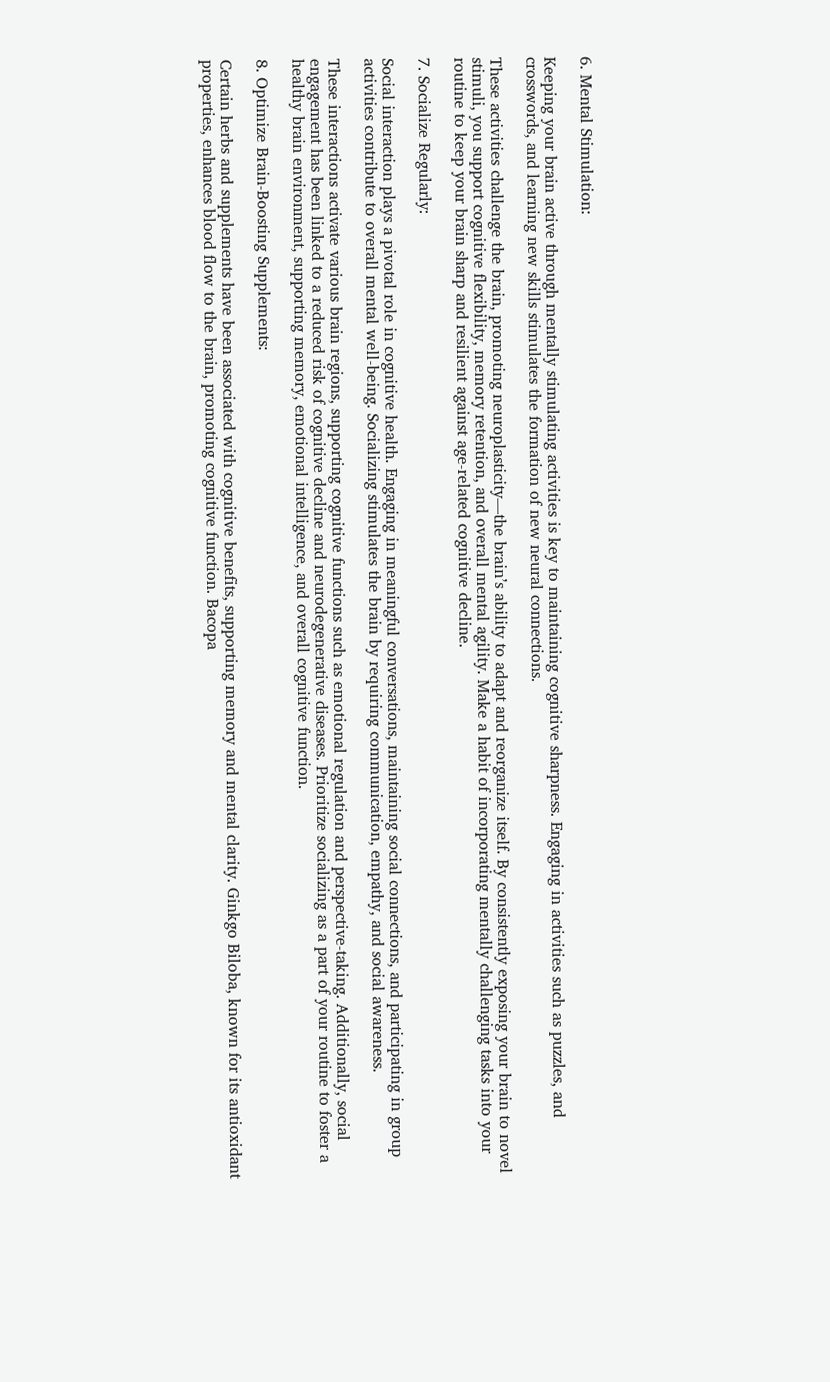6. Mental Stimulation:

Keeping your brain active through mentally stimulating activities is key to maintaining cognitive sharpness. Engaging in activities such as puzzles, and crosswords, and learning new skills stimulates the formation of new neural connections.

These activities challenge the brain, promoting neuroplasticity—the brain’s ability to adapt and reorganize itself. By consistently exposing your brain to novel stimuli, you support cognitive flexibility, memory retention, and overall mental agility. Make a habit of incorporating mentally challenging tasks into your routine to keep your brain sharp and resilient against age-related cognitive decline.

7. Socialize Regularly:

Social interaction plays a pivotal role in cognitive health. Engaging in meaningful conversations, maintaining social connections, and participating in group activities contribute to overall mental well-being. Socializing stimulates the brain by requiring communication, empathy, and social awareness.

These interactions activate various brain regions, supporting cognitive functions such as emotional regulation and perspective-taking. Additionally, social engagement has been linked to a reduced risk of cognitive decline and neurodegenerative diseases. Prioritize socializing as a part of your routine to foster a healthy brain environment, supporting memory, emotional intelligence, and overall cognitive function.

8. Optimize Brain-Boosting Supplements:

Certain herbs and supplements have been associated with cognitive benefits, supporting memory and mental clarity. Ginkgo Biloba, known for its antioxidant properties, enhances blood flow to the brain, promoting cognitive function. Bacopa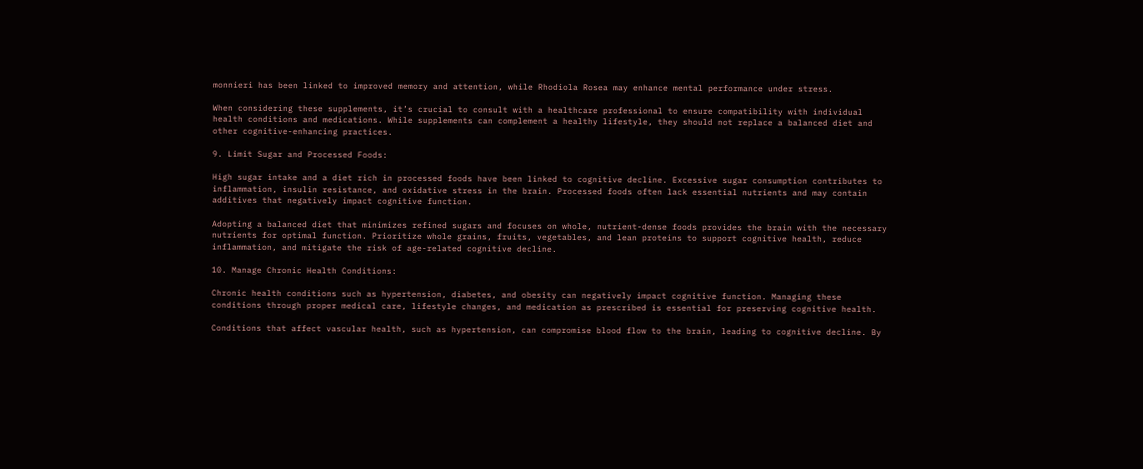monnieri has been linked to improved memory and attention, while Rhodiola Rosea may enhance mental performance under stress.

When considering these supplements, it’s crucial to consult with a healthcare professional to ensure compatibility with individual health conditions and medications. While supplements can complement a healthy lifestyle, they should not replace a balanced diet and other cognitive-enhancing practices.

9. Limit Sugar and Processed Foods:

High sugar intake and a diet rich in processed foods have been linked to cognitive decline. Excessive sugar consumption contributes to inflammation, insulin resistance, and oxidative stress in the brain. Processed foods often lack essential nutrients and may contain additives that negatively impact cognitive function.

Adopting a balanced diet that minimizes refined sugars and focuses on whole, nutrient-dense foods provides the brain with the necessary nutrients for optimal function. Prioritize whole grains, fruits, vegetables, and lean proteins to support cognitive health, reduce inflammation, and mitigate the risk of age-related cognitive decline.

10. Manage Chronic Health Conditions:

Chronic health conditions such as hypertension, diabetes, and obesity can negatively impact cognitive function. Managing these conditions through proper medical care, lifestyle changes, and medication as prescribed is essential for preserving cognitive health.

Conditions that affect vascular health, such as hypertension, can compromise blood flow to the brain, leading to cognitive decline. By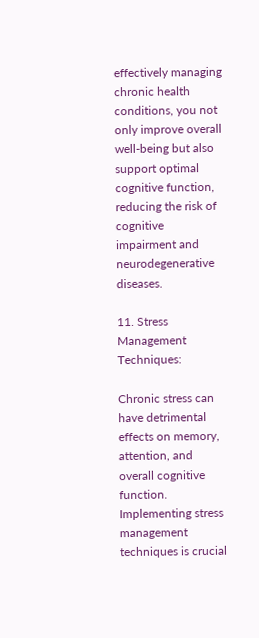effectively managing chronic health conditions, you not only improve overall well-being but also support optimal cognitive function, reducing the risk of cognitive impairment and neurodegenerative diseases.

11. Stress Management Techniques:

Chronic stress can have detrimental effects on memory, attention, and overall cognitive function. Implementing stress management techniques is crucial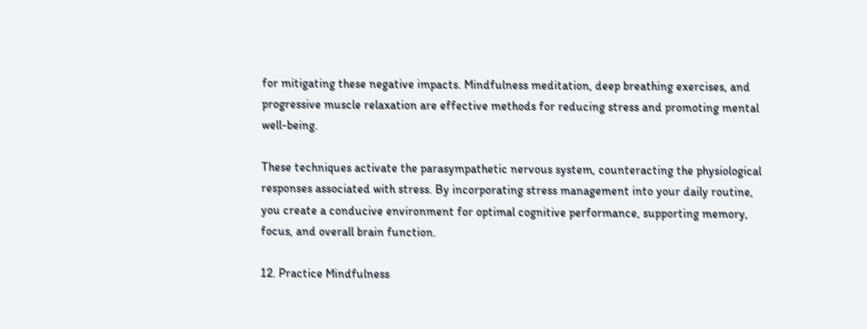for mitigating these negative impacts. Mindfulness meditation, deep breathing exercises, and progressive muscle relaxation are effective methods for reducing stress and promoting mental well-being.

These techniques activate the parasympathetic nervous system, counteracting the physiological responses associated with stress. By incorporating stress management into your daily routine, you create a conducive environment for optimal cognitive performance, supporting memory, focus, and overall brain function.

12. Practice Mindfulness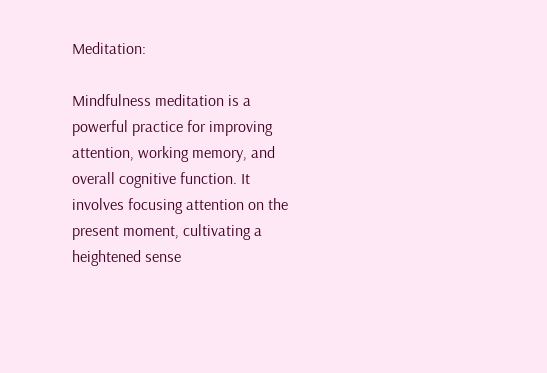Meditation:

Mindfulness meditation is a powerful practice for improving attention, working memory, and overall cognitive function. It involves focusing attention on the present moment, cultivating a heightened sense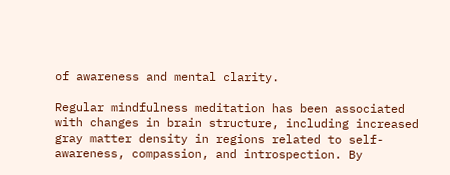of awareness and mental clarity.

Regular mindfulness meditation has been associated with changes in brain structure, including increased gray matter density in regions related to self-awareness, compassion, and introspection. By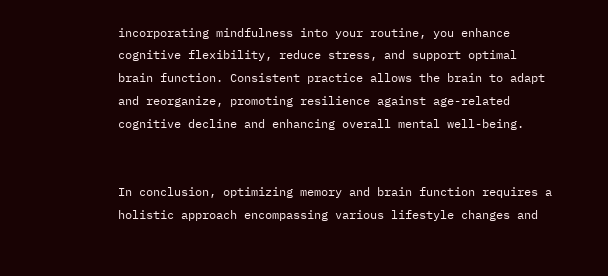incorporating mindfulness into your routine, you enhance cognitive flexibility, reduce stress, and support optimal brain function. Consistent practice allows the brain to adapt and reorganize, promoting resilience against age-related cognitive decline and enhancing overall mental well-being.


In conclusion, optimizing memory and brain function requires a holistic approach encompassing various lifestyle changes and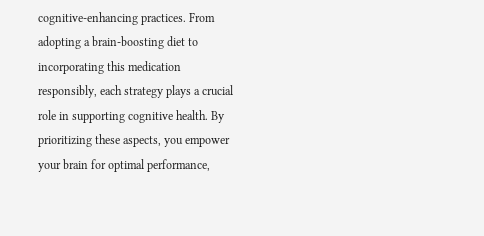cognitive-enhancing practices. From adopting a brain-boosting diet to incorporating this medication responsibly, each strategy plays a crucial role in supporting cognitive health. By prioritizing these aspects, you empower your brain for optimal performance,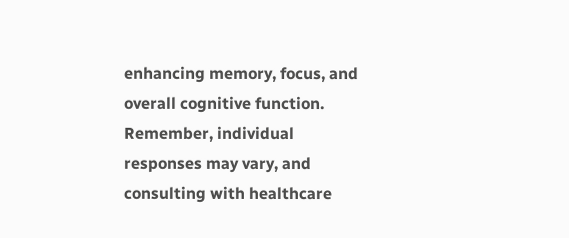enhancing memory, focus, and overall cognitive function. Remember, individual responses may vary, and consulting with healthcare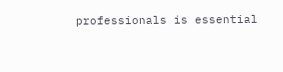professionals is essential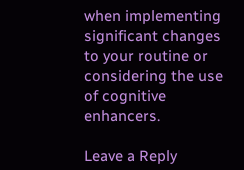when implementing significant changes to your routine or considering the use of cognitive enhancers.

Leave a Reply